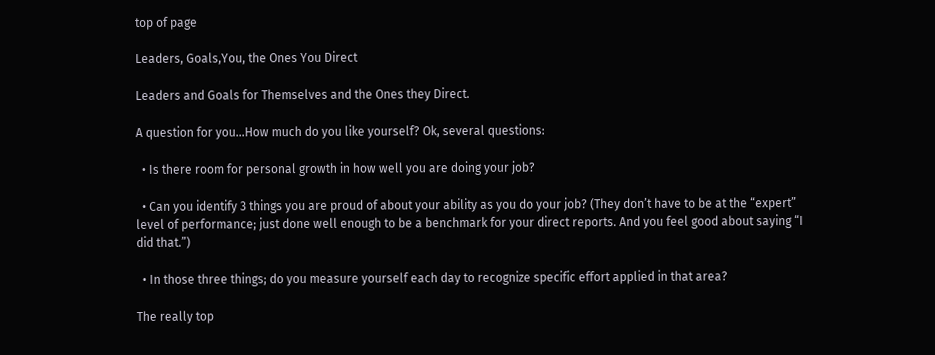top of page

Leaders, Goals,You, the Ones You Direct

Leaders and Goals for Themselves and the Ones they Direct.

A question for you…How much do you like yourself? Ok, several questions:

  • Is there room for personal growth in how well you are doing your job?

  • Can you identify 3 things you are proud of about your ability as you do your job? (They don’t have to be at the “expert” level of performance; just done well enough to be a benchmark for your direct reports. And you feel good about saying “I did that.”)

  • In those three things; do you measure yourself each day to recognize specific effort applied in that area?

The really top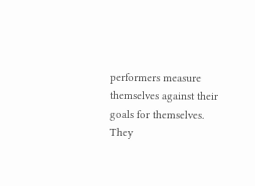performers measure themselves against their goals for themselves. They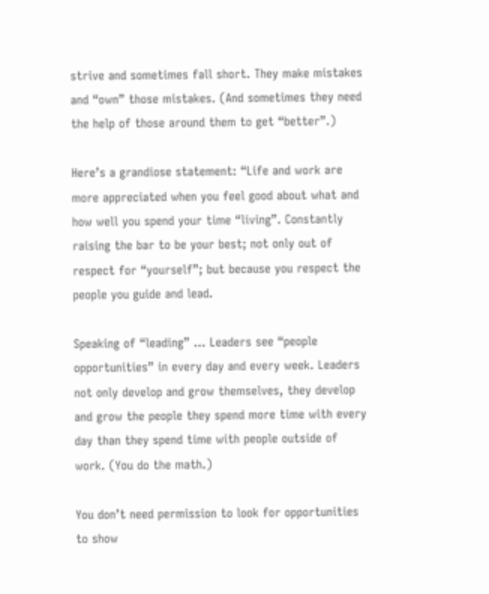strive and sometimes fall short. They make mistakes and “own” those mistakes. (And sometimes they need the help of those around them to get “better”.)

Here’s a grandiose statement: “Life and work are more appreciated when you feel good about what and how well you spend your time “living”. Constantly raising the bar to be your best; not only out of respect for “yourself”; but because you respect the people you guide and lead.

Speaking of “leading” … Leaders see “people opportunities” in every day and every week. Leaders not only develop and grow themselves, they develop and grow the people they spend more time with every day than they spend time with people outside of work. (You do the math.)

You don’t need permission to look for opportunities to show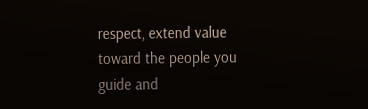respect, extend value toward the people you guide and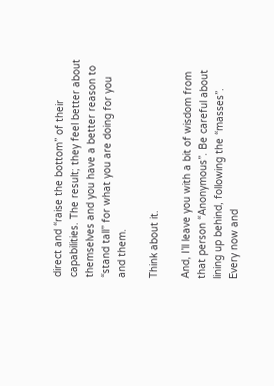direct and “raise the bottom” of their capabilities. The result; they feel better about themselves and you have a better reason to “stand tall” for what you are doing for you and them.

Think about it.

And, I’ll leave you with a bit of wisdom from that person “Anonymous”. Be careful about lining up behind, following the “masses”. Every now and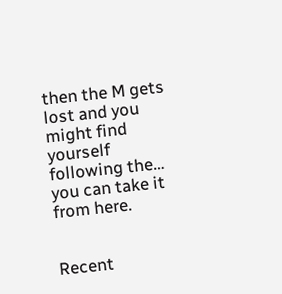then the M gets lost and you might find yourself following the… you can take it from here.


Recent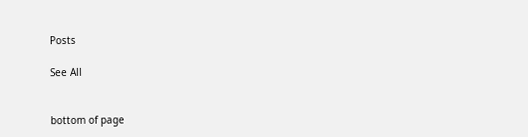Posts

See All


bottom of page